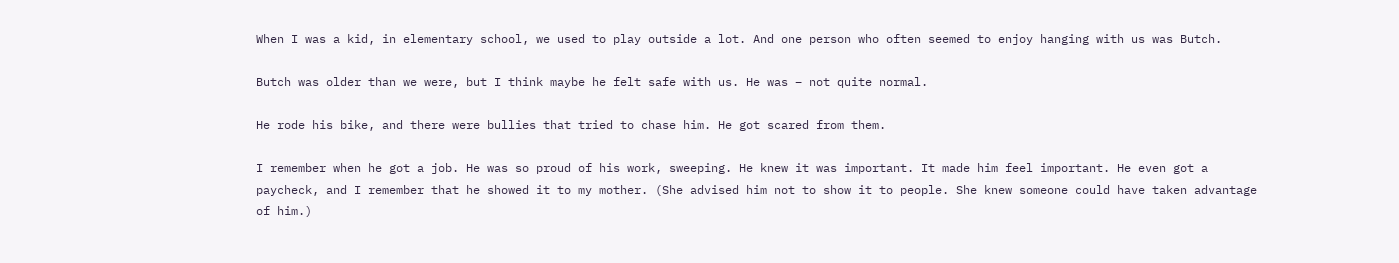When I was a kid, in elementary school, we used to play outside a lot. And one person who often seemed to enjoy hanging with us was Butch.

Butch was older than we were, but I think maybe he felt safe with us. He was – not quite normal.

He rode his bike, and there were bullies that tried to chase him. He got scared from them.

I remember when he got a job. He was so proud of his work, sweeping. He knew it was important. It made him feel important. He even got a paycheck, and I remember that he showed it to my mother. (She advised him not to show it to people. She knew someone could have taken advantage of him.)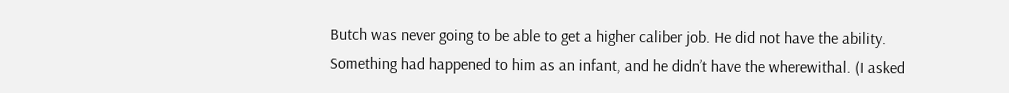Butch was never going to be able to get a higher caliber job. He did not have the ability. Something had happened to him as an infant, and he didn’t have the wherewithal. (I asked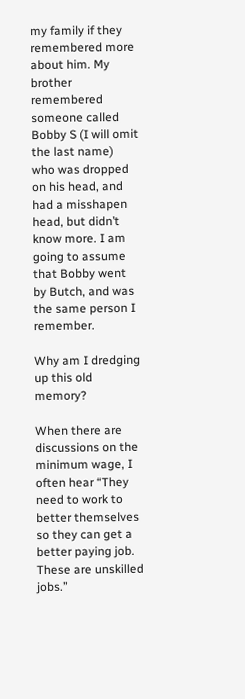my family if they remembered more about him. My brother remembered someone called Bobby S (I will omit the last name) who was dropped on his head, and had a misshapen head, but didn’t know more. I am going to assume that Bobby went by Butch, and was the same person I remember.

Why am I dredging up this old memory?

When there are discussions on the minimum wage, I often hear “They need to work to better themselves so they can get a better paying job. These are unskilled jobs.”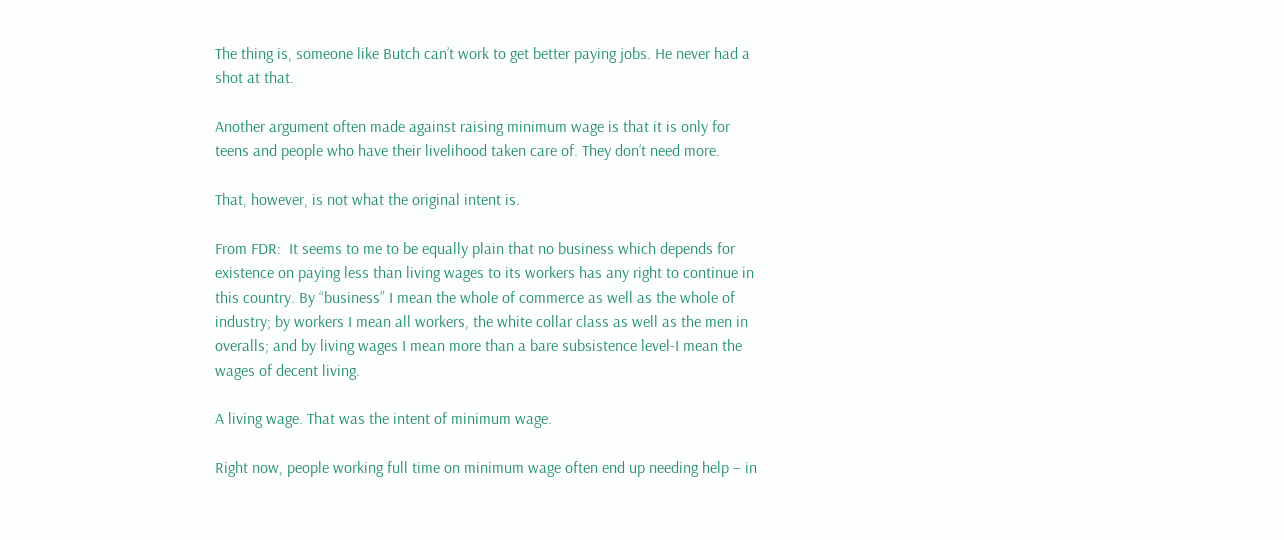The thing is, someone like Butch can’t work to get better paying jobs. He never had a shot at that.

Another argument often made against raising minimum wage is that it is only for teens and people who have their livelihood taken care of. They don’t need more.

That, however, is not what the original intent is.

From FDR:  It seems to me to be equally plain that no business which depends for existence on paying less than living wages to its workers has any right to continue in this country. By “business” I mean the whole of commerce as well as the whole of industry; by workers I mean all workers, the white collar class as well as the men in overalls; and by living wages I mean more than a bare subsistence level-I mean the wages of decent living.

A living wage. That was the intent of minimum wage.

Right now, people working full time on minimum wage often end up needing help – in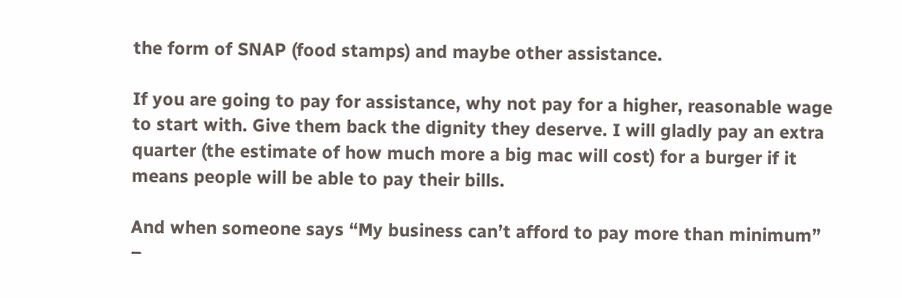the form of SNAP (food stamps) and maybe other assistance.

If you are going to pay for assistance, why not pay for a higher, reasonable wage to start with. Give them back the dignity they deserve. I will gladly pay an extra quarter (the estimate of how much more a big mac will cost) for a burger if it means people will be able to pay their bills.

And when someone says “My business can’t afford to pay more than minimum” –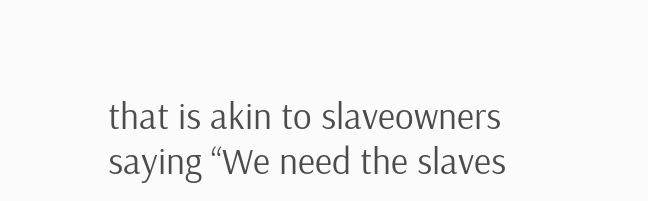that is akin to slaveowners saying “We need the slaves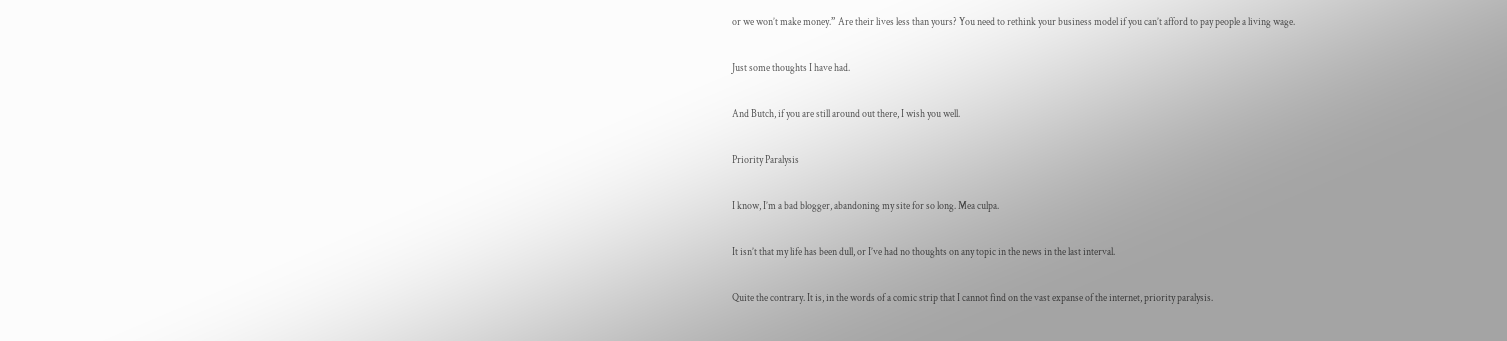or we won’t make money.” Are their lives less than yours? You need to rethink your business model if you can’t afford to pay people a living wage.

Just some thoughts I have had.

And Butch, if you are still around out there, I wish you well.

Priority Paralysis

I know, I’m a bad blogger, abandoning my site for so long. Mea culpa.

It isn’t that my life has been dull, or I’ve had no thoughts on any topic in the news in the last interval.

Quite the contrary. It is, in the words of a comic strip that I cannot find on the vast expanse of the internet, priority paralysis.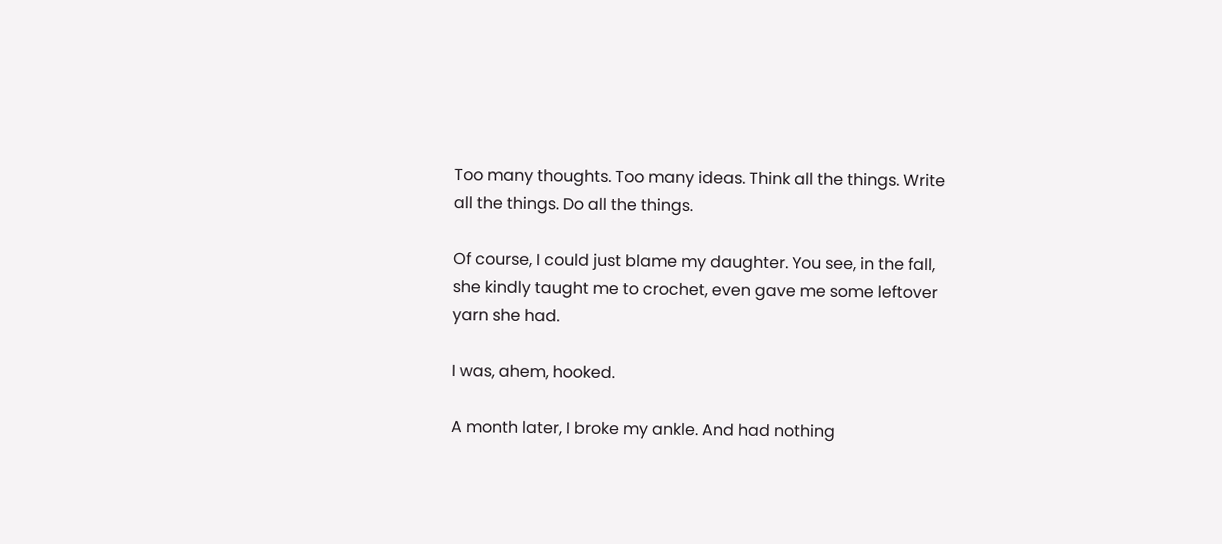Too many thoughts. Too many ideas. Think all the things. Write all the things. Do all the things.

Of course, I could just blame my daughter. You see, in the fall, she kindly taught me to crochet, even gave me some leftover yarn she had.

I was, ahem, hooked.

A month later, I broke my ankle. And had nothing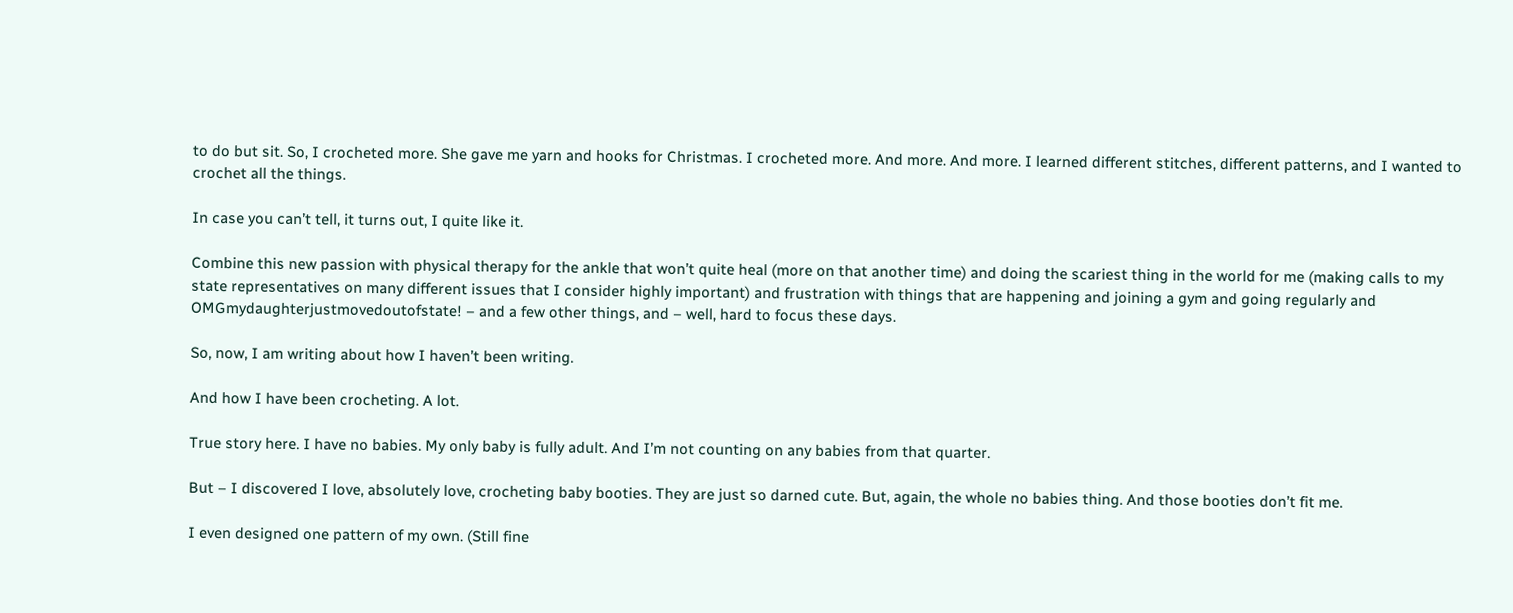to do but sit. So, I crocheted more. She gave me yarn and hooks for Christmas. I crocheted more. And more. And more. I learned different stitches, different patterns, and I wanted to crochet all the things.

In case you can’t tell, it turns out, I quite like it.

Combine this new passion with physical therapy for the ankle that won’t quite heal (more on that another time) and doing the scariest thing in the world for me (making calls to my state representatives on many different issues that I consider highly important) and frustration with things that are happening and joining a gym and going regularly and OMGmydaughterjustmovedoutofstate! – and a few other things, and – well, hard to focus these days.

So, now, I am writing about how I haven’t been writing.

And how I have been crocheting. A lot.

True story here. I have no babies. My only baby is fully adult. And I’m not counting on any babies from that quarter.

But – I discovered I love, absolutely love, crocheting baby booties. They are just so darned cute. But, again, the whole no babies thing. And those booties don’t fit me.

I even designed one pattern of my own. (Still fine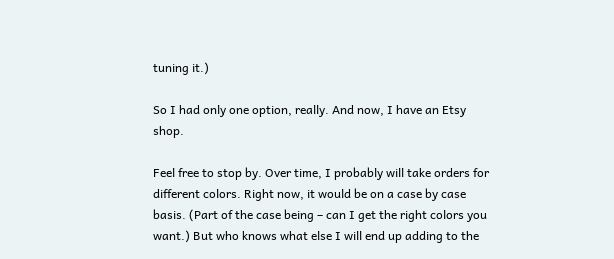tuning it.)

So I had only one option, really. And now, I have an Etsy shop.

Feel free to stop by. Over time, I probably will take orders for different colors. Right now, it would be on a case by case basis. (Part of the case being – can I get the right colors you want.) But who knows what else I will end up adding to the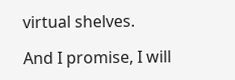virtual shelves.

And I promise, I will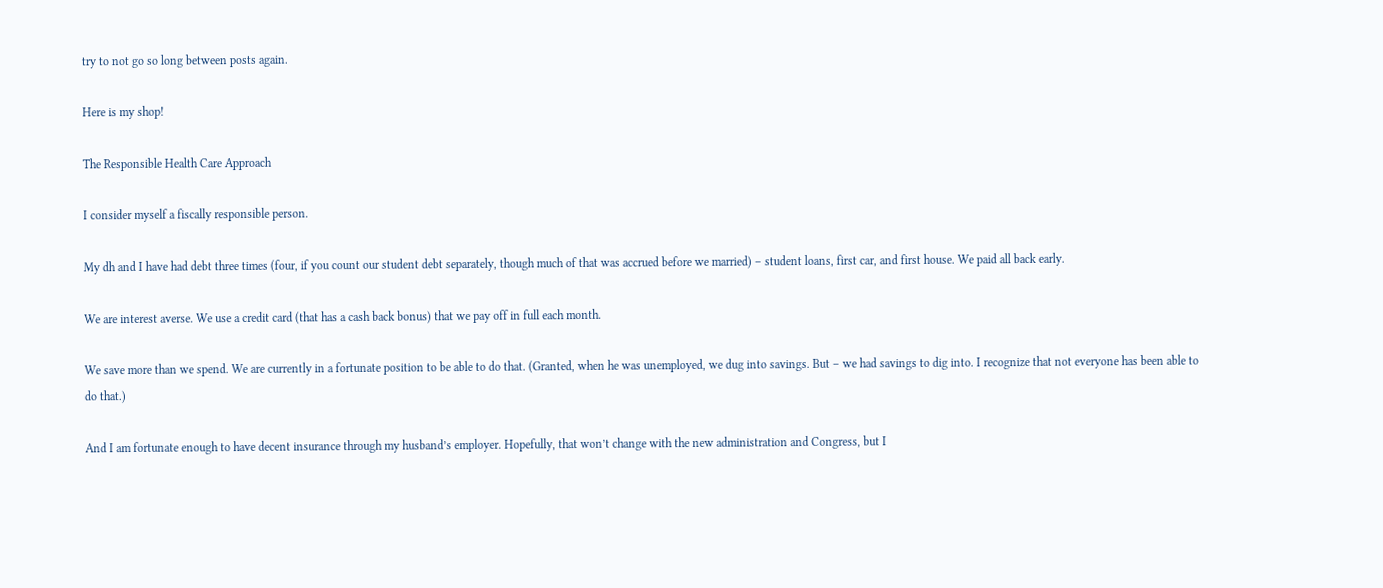try to not go so long between posts again.

Here is my shop!

The Responsible Health Care Approach

I consider myself a fiscally responsible person.

My dh and I have had debt three times (four, if you count our student debt separately, though much of that was accrued before we married) – student loans, first car, and first house. We paid all back early.

We are interest averse. We use a credit card (that has a cash back bonus) that we pay off in full each month.

We save more than we spend. We are currently in a fortunate position to be able to do that. (Granted, when he was unemployed, we dug into savings. But – we had savings to dig into. I recognize that not everyone has been able to do that.)

And I am fortunate enough to have decent insurance through my husband’s employer. Hopefully, that won’t change with the new administration and Congress, but I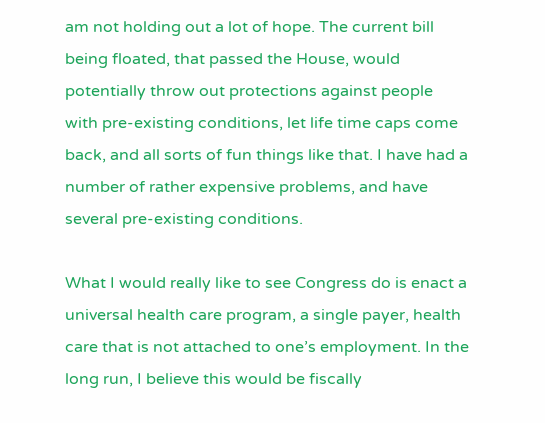am not holding out a lot of hope. The current bill being floated, that passed the House, would potentially throw out protections against people with pre-existing conditions, let life time caps come back, and all sorts of fun things like that. I have had a number of rather expensive problems, and have several pre-existing conditions.

What I would really like to see Congress do is enact a universal health care program, a single payer, health care that is not attached to one’s employment. In the long run, I believe this would be fiscally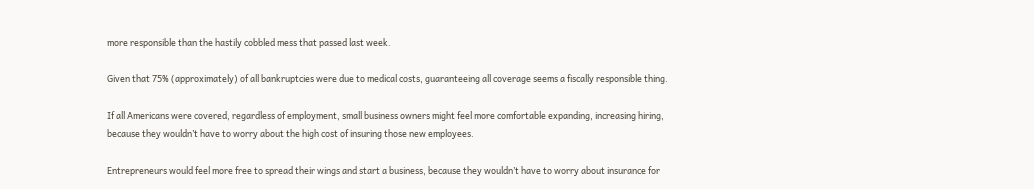more responsible than the hastily cobbled mess that passed last week.

Given that 75% (approximately) of all bankruptcies were due to medical costs, guaranteeing all coverage seems a fiscally responsible thing.

If all Americans were covered, regardless of employment, small business owners might feel more comfortable expanding, increasing hiring, because they wouldn’t have to worry about the high cost of insuring those new employees.

Entrepreneurs would feel more free to spread their wings and start a business, because they wouldn’t have to worry about insurance for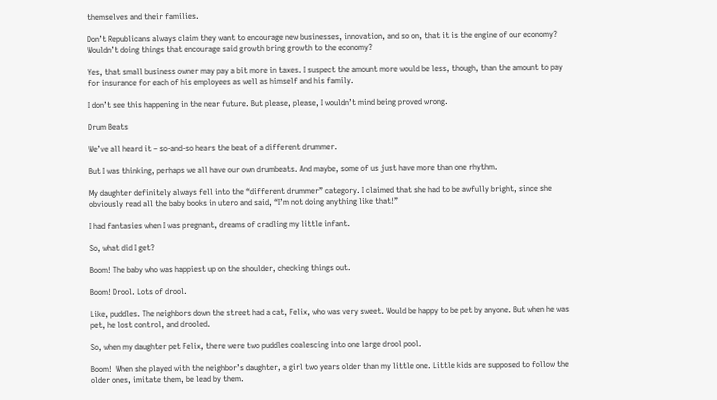themselves and their families.

Don’t Republicans always claim they want to encourage new businesses, innovation, and so on, that it is the engine of our economy? Wouldn’t doing things that encourage said growth bring growth to the economy?

Yes, that small business owner may pay a bit more in taxes. I suspect the amount more would be less, though, than the amount to pay for insurance for each of his employees as well as himself and his family.

I don’t see this happening in the near future. But please, please, I wouldn’t mind being proved wrong.

Drum Beats

We’ve all heard it – so-and-so hears the beat of a different drummer.

But I was thinking, perhaps we all have our own drumbeats. And maybe, some of us just have more than one rhythm.

My daughter definitely always fell into the “different drummer” category. I claimed that she had to be awfully bright, since she obviously read all the baby books in utero and said, “I’m not doing anything like that!”

I had fantasies when I was pregnant, dreams of cradling my little infant.

So, what did I get?

Boom! The baby who was happiest up on the shoulder, checking things out.

Boom! Drool. Lots of drool.

Like, puddles. The neighbors down the street had a cat, Felix, who was very sweet. Would be happy to be pet by anyone. But when he was pet, he lost control, and drooled.

So, when my daughter pet Felix, there were two puddles coalescing into one large drool pool.

Boom!  When she played with the neighbor’s daughter, a girl two years older than my little one. Little kids are supposed to follow the older ones, imitate them, be lead by them.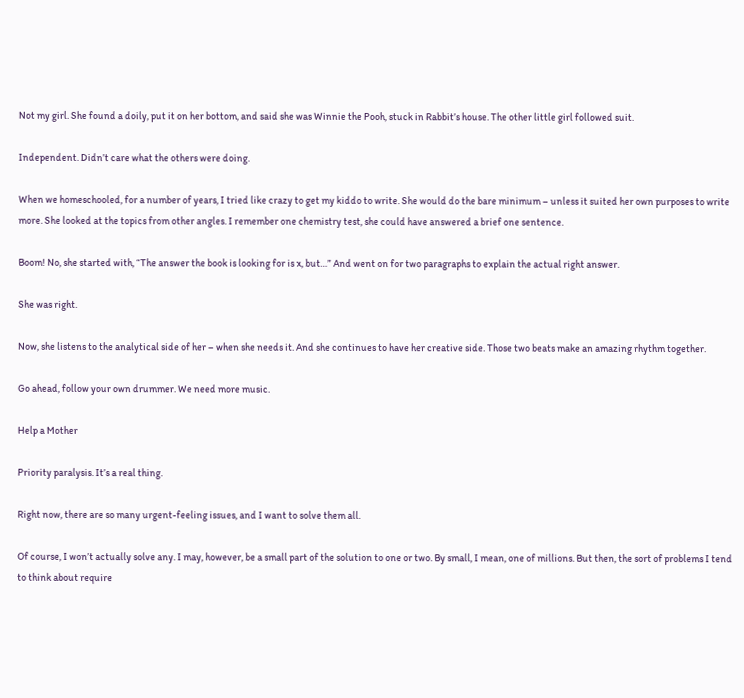Not my girl. She found a doily, put it on her bottom, and said she was Winnie the Pooh, stuck in Rabbit’s house. The other little girl followed suit.

Independent. Didn’t care what the others were doing.

When we homeschooled, for a number of years, I tried like crazy to get my kiddo to write. She would do the bare minimum – unless it suited her own purposes to write more. She looked at the topics from other angles. I remember one chemistry test, she could have answered a brief one sentence.

Boom! No, she started with, “The answer the book is looking for is x, but…” And went on for two paragraphs to explain the actual right answer.

She was right.

Now, she listens to the analytical side of her – when she needs it. And she continues to have her creative side. Those two beats make an amazing rhythm together.

Go ahead, follow your own drummer. We need more music.

Help a Mother

Priority paralysis. It’s a real thing.

Right now, there are so many urgent-feeling issues, and I want to solve them all.

Of course, I won’t actually solve any. I may, however, be a small part of the solution to one or two. By small, I mean, one of millions. But then, the sort of problems I tend to think about require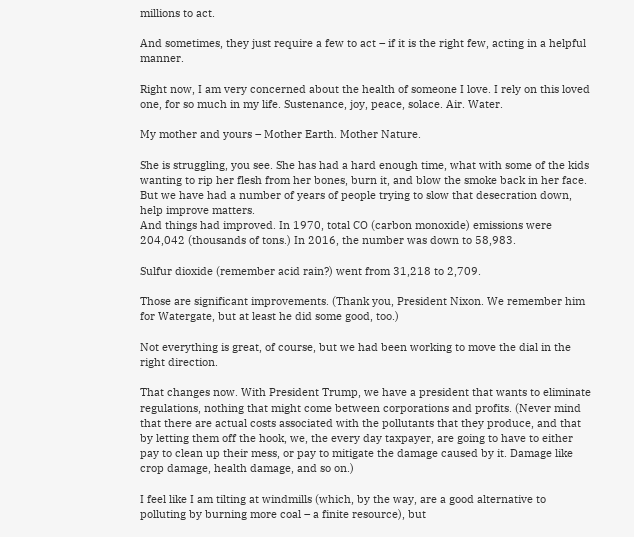millions to act.

And sometimes, they just require a few to act – if it is the right few, acting in a helpful manner.

Right now, I am very concerned about the health of someone I love. I rely on this loved one, for so much in my life. Sustenance, joy, peace, solace. Air. Water.

My mother and yours – Mother Earth. Mother Nature.

She is struggling, you see. She has had a hard enough time, what with some of the kids wanting to rip her flesh from her bones, burn it, and blow the smoke back in her face. But we have had a number of years of people trying to slow that desecration down, help improve matters.
And things had improved. In 1970, total CO (carbon monoxide) emissions were 204,042 (thousands of tons.) In 2016, the number was down to 58,983.

Sulfur dioxide (remember acid rain?) went from 31,218 to 2,709.

Those are significant improvements. (Thank you, President Nixon. We remember him for Watergate, but at least he did some good, too.)

Not everything is great, of course, but we had been working to move the dial in the right direction.

That changes now. With President Trump, we have a president that wants to eliminate regulations, nothing that might come between corporations and profits. (Never mind that there are actual costs associated with the pollutants that they produce, and that by letting them off the hook, we, the every day taxpayer, are going to have to either pay to clean up their mess, or pay to mitigate the damage caused by it. Damage like crop damage, health damage, and so on.)

I feel like I am tilting at windmills (which, by the way, are a good alternative to polluting by burning more coal – a finite resource), but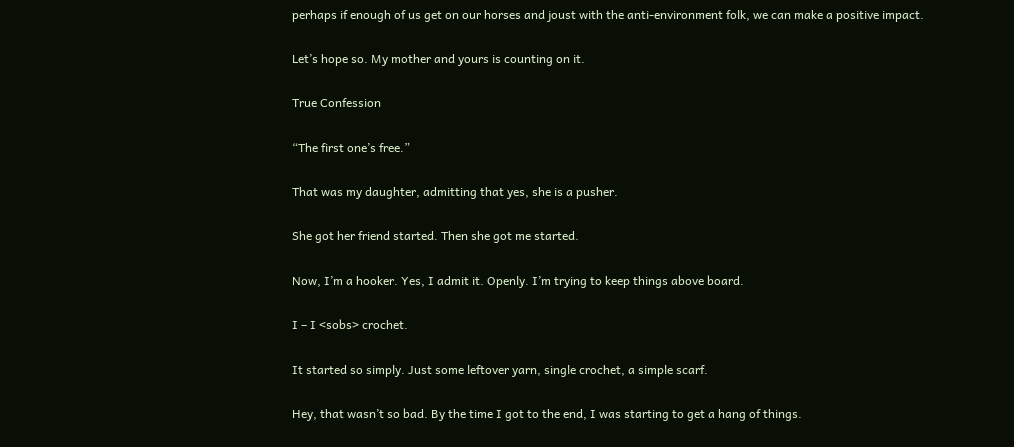perhaps if enough of us get on our horses and joust with the anti-environment folk, we can make a positive impact.

Let’s hope so. My mother and yours is counting on it.

True Confession

“The first one’s free.”

That was my daughter, admitting that yes, she is a pusher.

She got her friend started. Then she got me started.

Now, I’m a hooker. Yes, I admit it. Openly. I’m trying to keep things above board.

I – I <sobs> crochet.

It started so simply. Just some leftover yarn, single crochet, a simple scarf.

Hey, that wasn’t so bad. By the time I got to the end, I was starting to get a hang of things.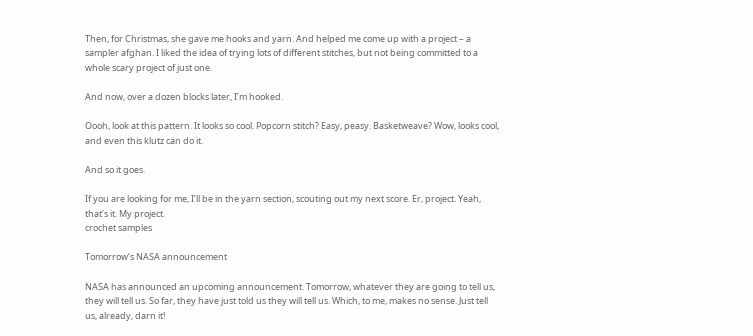Then, for Christmas, she gave me hooks and yarn. And helped me come up with a project – a sampler afghan. I liked the idea of trying lots of different stitches, but not being committed to a whole scary project of just one.

And now, over a dozen blocks later, I’m hooked.

Oooh, look at this pattern. It looks so cool. Popcorn stitch? Easy, peasy. Basketweave? Wow, looks cool, and even this klutz can do it.

And so it goes.

If you are looking for me, I’ll be in the yarn section, scouting out my next score. Er, project. Yeah, that’s it. My project.
crochet samples

Tomorrow’s NASA announcement

NASA has announced an upcoming announcement. Tomorrow, whatever they are going to tell us, they will tell us. So far, they have just told us they will tell us. Which, to me, makes no sense. Just tell us, already, darn it!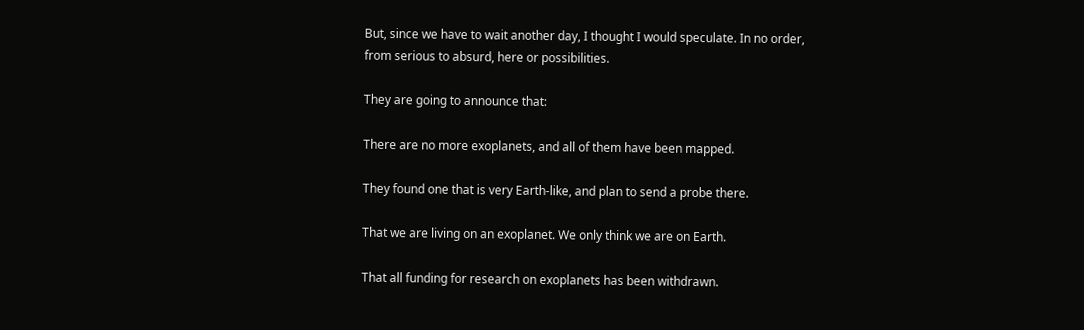But, since we have to wait another day, I thought I would speculate. In no order, from serious to absurd, here or possibilities.

They are going to announce that:

There are no more exoplanets, and all of them have been mapped.

They found one that is very Earth-like, and plan to send a probe there.

That we are living on an exoplanet. We only think we are on Earth.

That all funding for research on exoplanets has been withdrawn.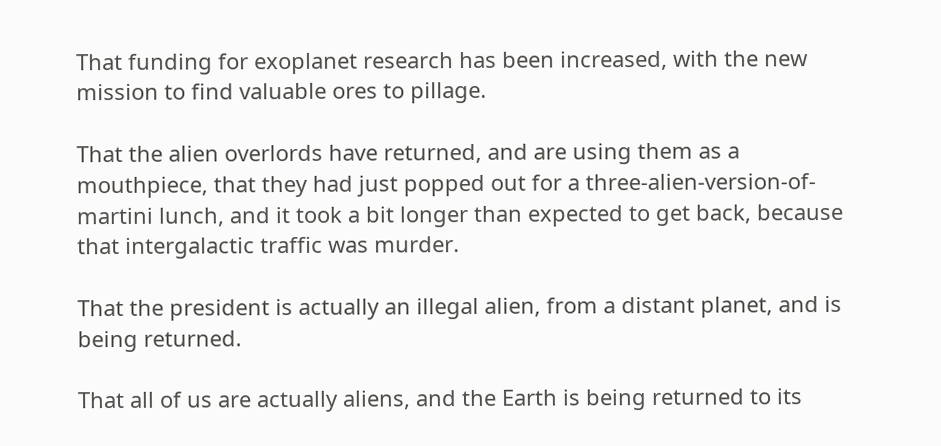That funding for exoplanet research has been increased, with the new mission to find valuable ores to pillage.

That the alien overlords have returned, and are using them as a mouthpiece, that they had just popped out for a three-alien-version-of-martini lunch, and it took a bit longer than expected to get back, because that intergalactic traffic was murder.

That the president is actually an illegal alien, from a distant planet, and is being returned.

That all of us are actually aliens, and the Earth is being returned to its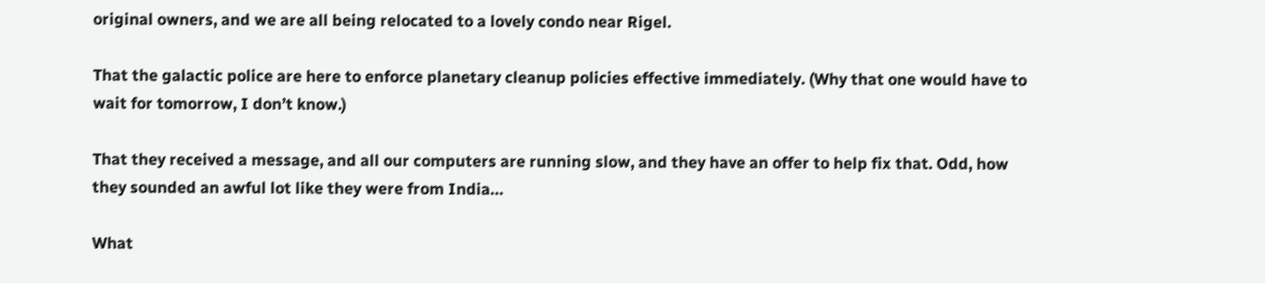original owners, and we are all being relocated to a lovely condo near Rigel.

That the galactic police are here to enforce planetary cleanup policies effective immediately. (Why that one would have to wait for tomorrow, I don’t know.)

That they received a message, and all our computers are running slow, and they have an offer to help fix that. Odd, how they sounded an awful lot like they were from India…

What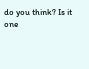do you think? Is it one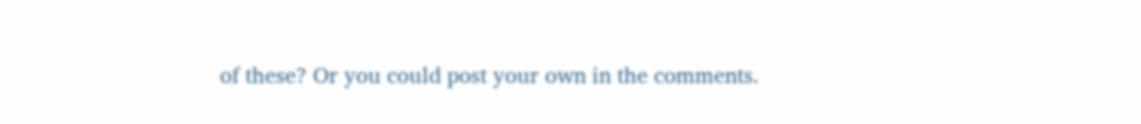of these? Or you could post your own in the comments.